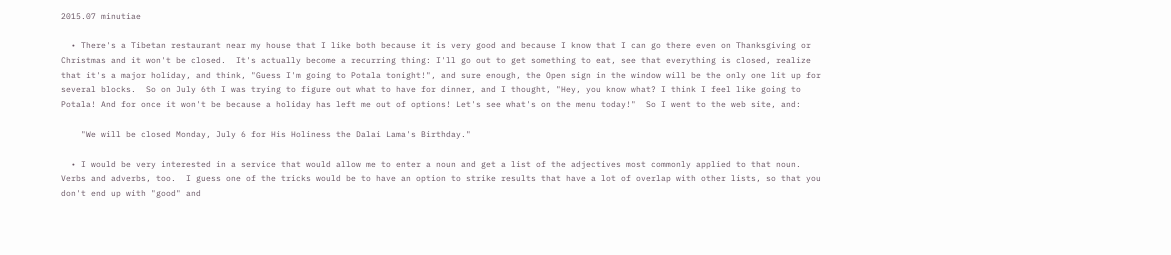2015.07 minutiae

  • There's a Tibetan restaurant near my house that I like both because it is very good and because I know that I can go there even on Thanksgiving or Christmas and it won't be closed.  It's actually become a recurring thing: I'll go out to get something to eat, see that everything is closed, realize that it's a major holiday, and think, "Guess I'm going to Potala tonight!", and sure enough, the Open sign in the window will be the only one lit up for several blocks.  So on July 6th I was trying to figure out what to have for dinner, and I thought, "Hey, you know what? I think I feel like going to Potala! And for once it won't be because a holiday has left me out of options! Let's see what's on the menu today!"  So I went to the web site, and:

    "We will be closed Monday, July 6 for His Holiness the Dalai Lama's Birthday."

  • I would be very interested in a service that would allow me to enter a noun and get a list of the adjectives most commonly applied to that noun.  Verbs and adverbs, too.  I guess one of the tricks would be to have an option to strike results that have a lot of overlap with other lists, so that you don't end up with "good" and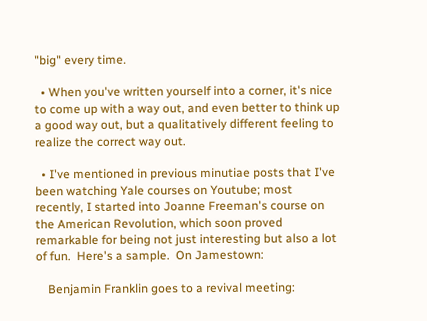"big" every time.

  • When you've written yourself into a corner, it's nice to come up with a way out, and even better to think up a good way out, but a qualitatively different feeling to realize the correct way out.

  • I've mentioned in previous minutiae posts that I've been watching Yale courses on Youtube; most recently, I started into Joanne Freeman's course on the American Revolution, which soon proved remarkable for being not just interesting but also a lot of fun.  Here's a sample.  On Jamestown:

    Benjamin Franklin goes to a revival meeting: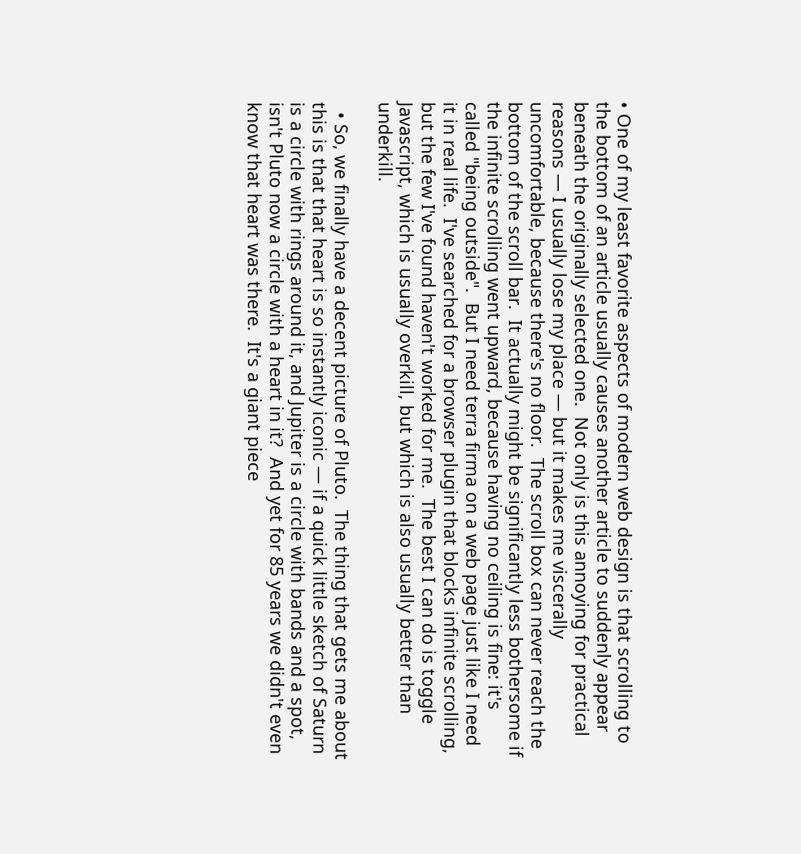• One of my least favorite aspects of modern web design is that scrolling to the bottom of an article usually causes another article to suddenly appear beneath the originally selected one.  Not only is this annoying for practical reasons — I usually lose my place — but it makes me viscerally uncomfortable, because there's no floor.  The scroll box can never reach the bottom of the scroll bar.  It actually might be significantly less bothersome if the infinite scrolling went upward, because having no ceiling is fine: it's called "being outside".  But I need terra firma on a web page just like I need it in real life.  I've searched for a browser plugin that blocks infinite scrolling, but the few I've found haven't worked for me.  The best I can do is toggle Javascript, which is usually overkill, but which is also usually better than underkill.

  • So, we finally have a decent picture of Pluto.  The thing that gets me about this is that that heart is so instantly iconic — if a quick little sketch of Saturn is a circle with rings around it, and Jupiter is a circle with bands and a spot, isn't Pluto now a circle with a heart in it?  And yet for 85 years we didn't even know that heart was there.  It's a giant piece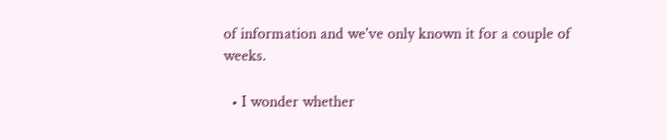of information and we've only known it for a couple of weeks.

  • I wonder whether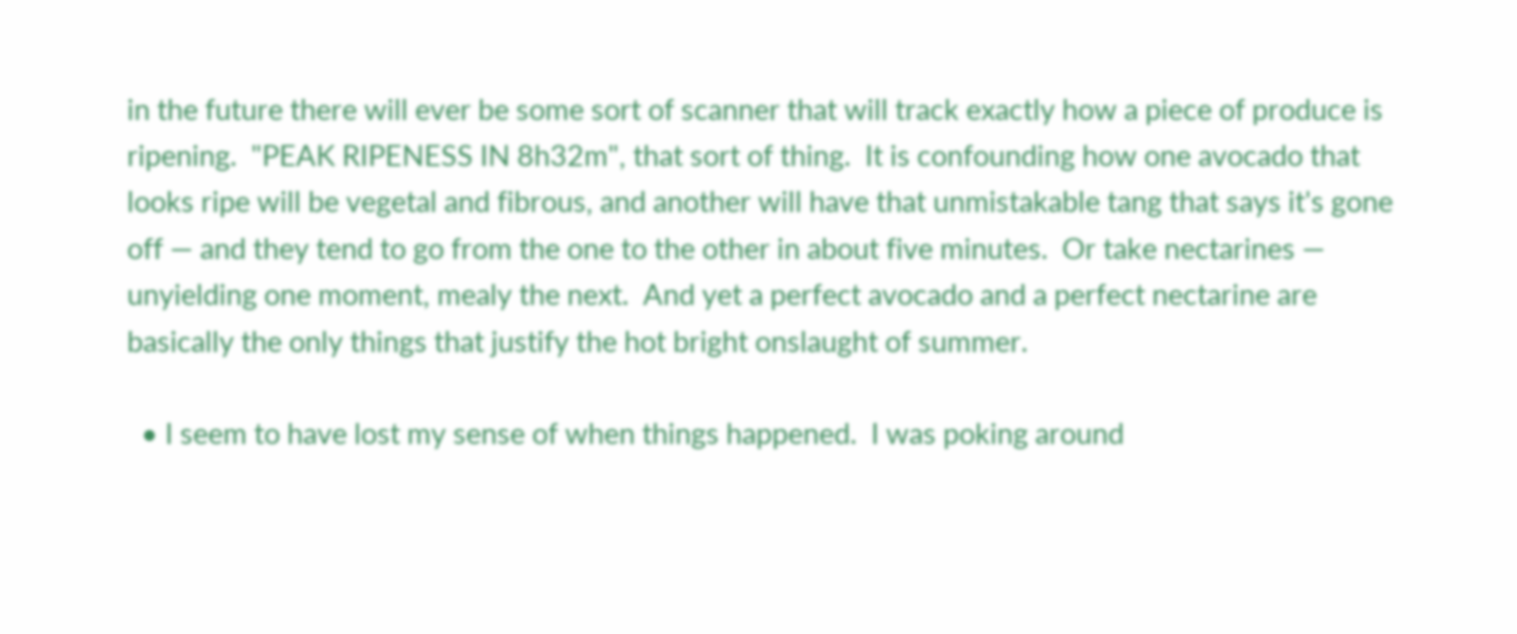in the future there will ever be some sort of scanner that will track exactly how a piece of produce is ripening.  "PEAK RIPENESS IN 8h32m", that sort of thing.  It is confounding how one avocado that looks ripe will be vegetal and fibrous, and another will have that unmistakable tang that says it's gone off — and they tend to go from the one to the other in about five minutes.  Or take nectarines — unyielding one moment, mealy the next.  And yet a perfect avocado and a perfect nectarine are basically the only things that justify the hot bright onslaught of summer.

  • I seem to have lost my sense of when things happened.  I was poking around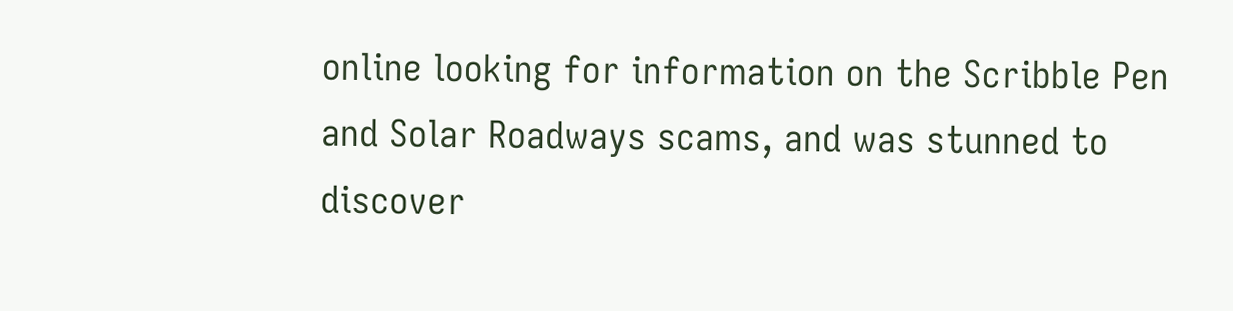online looking for information on the Scribble Pen and Solar Roadways scams, and was stunned to discover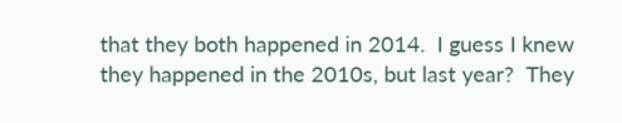that they both happened in 2014.  I guess I knew they happened in the 2010s, but last year?  They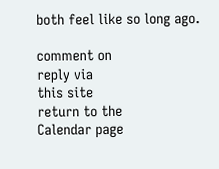both feel like so long ago.

comment on
reply via
this site
return to the
Calendar page